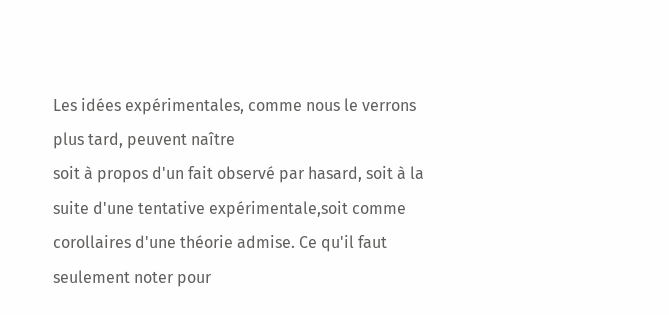Les idées expérimentales, comme nous le verrons plus tard, peuvent naître
soit à propos d'un fait observé par hasard, soit à la suite d'une tentative expérimentale,soit comme corollaires d'une théorie admise. Ce qu'il faut seulement noter pour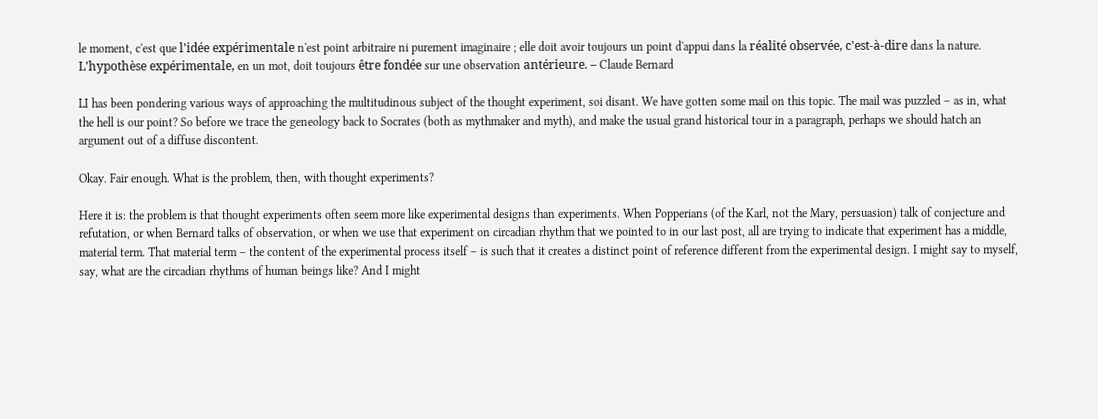le moment, c'est que l'idée expérimentale n'est point arbitraire ni purement imaginaire ; elle doit avoir toujours un point d'appui dans la réalité observée, c'est-à-dire dans la nature. L'hypothèse expérimentale, en un mot, doit toujours être fondée sur une observation antérieure. – Claude Bernard

LI has been pondering various ways of approaching the multitudinous subject of the thought experiment, soi disant. We have gotten some mail on this topic. The mail was puzzled – as in, what the hell is our point? So before we trace the geneology back to Socrates (both as mythmaker and myth), and make the usual grand historical tour in a paragraph, perhaps we should hatch an argument out of a diffuse discontent.

Okay. Fair enough. What is the problem, then, with thought experiments?

Here it is: the problem is that thought experiments often seem more like experimental designs than experiments. When Popperians (of the Karl, not the Mary, persuasion) talk of conjecture and refutation, or when Bernard talks of observation, or when we use that experiment on circadian rhythm that we pointed to in our last post, all are trying to indicate that experiment has a middle, material term. That material term – the content of the experimental process itself – is such that it creates a distinct point of reference different from the experimental design. I might say to myself, say, what are the circadian rhythms of human beings like? And I might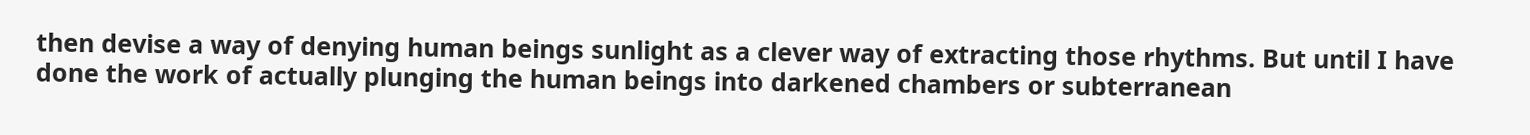then devise a way of denying human beings sunlight as a clever way of extracting those rhythms. But until I have done the work of actually plunging the human beings into darkened chambers or subterranean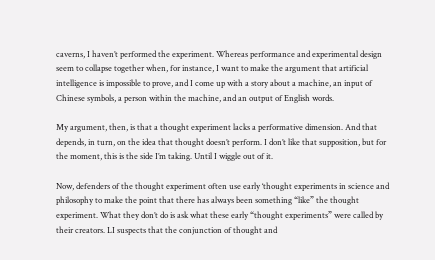caverns, I haven’t performed the experiment. Whereas performance and experimental design seem to collapse together when, for instance, I want to make the argument that artificial intelligence is impossible to prove, and I come up with a story about a machine, an input of Chinese symbols, a person within the machine, and an output of English words.

My argument, then, is that a thought experiment lacks a performative dimension. And that depends, in turn, on the idea that thought doesn’t perform. I don’t like that supposition, but for the moment, this is the side I’m taking. Until I wiggle out of it.

Now, defenders of the thought experiment often use early ‘thought experiments in science and philosophy to make the point that there has always been something “like” the thought experiment. What they don’t do is ask what these early “thought experiments” were called by their creators. LI suspects that the conjunction of thought and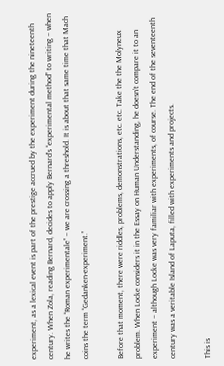experiment, as a lexical event is part of the prestige accrued by the experiment during the nineteenth century. When Zola, reading Bernard, decides to apply Bernard’s “experimental method” to writing – when he writes the “Roman experimentale” – we are crossing a threshold. It is about that same time that Mach coins the term “Gedanken-experiment.”

Before that moment, there were riddles, problems, demonstrations, etc. etc. Take the the Molyneux problem. When Locke considers it in the Essay on Human Understanding, he doesn’t compare it to an experiment – although Locke was very familiar with experiments, of course. The end of the seventeenth century was a veritable Island of Laputa, filled with experiments and projects.

This is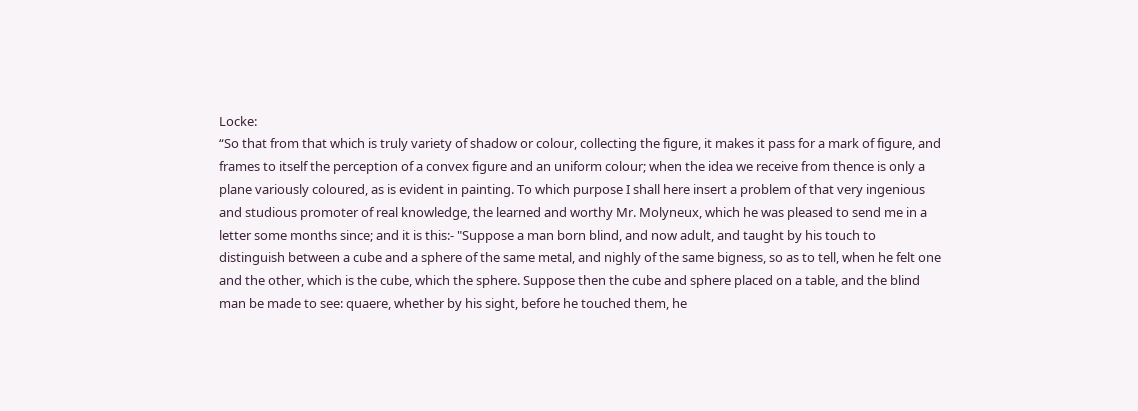Locke:
“So that from that which is truly variety of shadow or colour, collecting the figure, it makes it pass for a mark of figure, and frames to itself the perception of a convex figure and an uniform colour; when the idea we receive from thence is only a plane variously coloured, as is evident in painting. To which purpose I shall here insert a problem of that very ingenious and studious promoter of real knowledge, the learned and worthy Mr. Molyneux, which he was pleased to send me in a letter some months since; and it is this:- "Suppose a man born blind, and now adult, and taught by his touch to distinguish between a cube and a sphere of the same metal, and nighly of the same bigness, so as to tell, when he felt one and the other, which is the cube, which the sphere. Suppose then the cube and sphere placed on a table, and the blind man be made to see: quaere, whether by his sight, before he touched them, he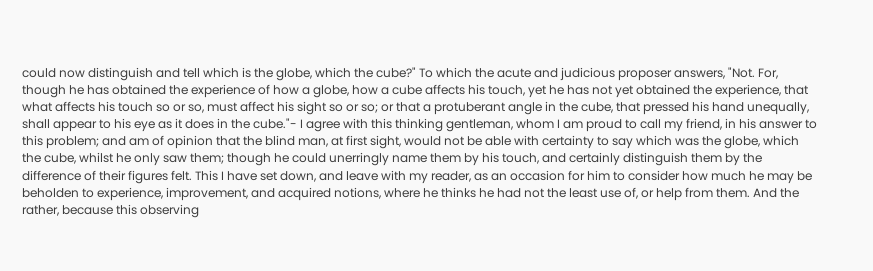could now distinguish and tell which is the globe, which the cube?" To which the acute and judicious proposer answers, "Not. For, though he has obtained the experience of how a globe, how a cube affects his touch, yet he has not yet obtained the experience, that what affects his touch so or so, must affect his sight so or so; or that a protuberant angle in the cube, that pressed his hand unequally, shall appear to his eye as it does in the cube."- I agree with this thinking gentleman, whom I am proud to call my friend, in his answer to this problem; and am of opinion that the blind man, at first sight, would not be able with certainty to say which was the globe, which the cube, whilst he only saw them; though he could unerringly name them by his touch, and certainly distinguish them by the difference of their figures felt. This I have set down, and leave with my reader, as an occasion for him to consider how much he may be beholden to experience, improvement, and acquired notions, where he thinks he had not the least use of, or help from them. And the rather, because this observing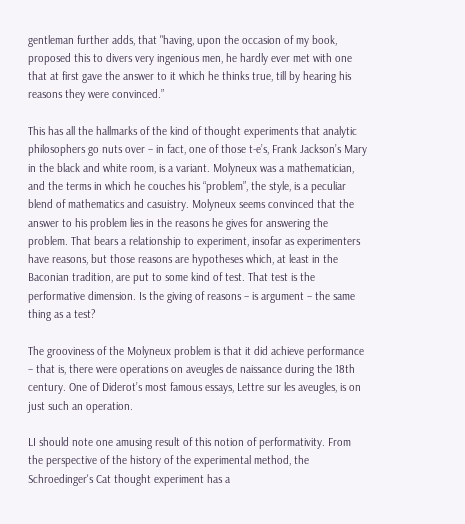gentleman further adds, that "having, upon the occasion of my book, proposed this to divers very ingenious men, he hardly ever met with one that at first gave the answer to it which he thinks true, till by hearing his reasons they were convinced.”

This has all the hallmarks of the kind of thought experiments that analytic philosophers go nuts over – in fact, one of those t-e’s, Frank Jackson’s Mary in the black and white room, is a variant. Molyneux was a mathematician, and the terms in which he couches his “problem”, the style, is a peculiar blend of mathematics and casuistry. Molyneux seems convinced that the answer to his problem lies in the reasons he gives for answering the problem. That bears a relationship to experiment, insofar as experimenters have reasons, but those reasons are hypotheses which, at least in the Baconian tradition, are put to some kind of test. That test is the performative dimension. Is the giving of reasons – is argument – the same thing as a test?

The grooviness of the Molyneux problem is that it did achieve performance – that is, there were operations on aveugles de naissance during the 18th century. One of Diderot’s most famous essays, Lettre sur les aveugles, is on just such an operation.

LI should note one amusing result of this notion of performativity. From the perspective of the history of the experimental method, the Schroedinger's Cat thought experiment has a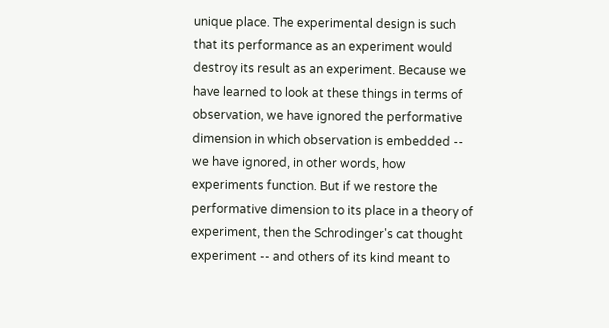unique place. The experimental design is such that its performance as an experiment would destroy its result as an experiment. Because we have learned to look at these things in terms of observation, we have ignored the performative dimension in which observation is embedded -- we have ignored, in other words, how experiments function. But if we restore the performative dimension to its place in a theory of experiment, then the Schrodinger's cat thought experiment -- and others of its kind meant to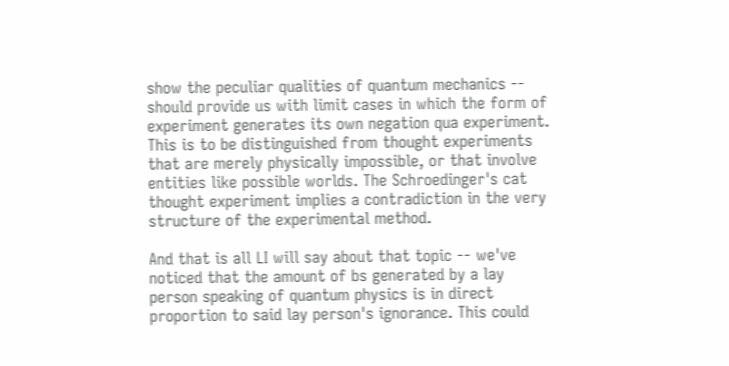show the peculiar qualities of quantum mechanics -- should provide us with limit cases in which the form of experiment generates its own negation qua experiment. This is to be distinguished from thought experiments that are merely physically impossible, or that involve entities like possible worlds. The Schroedinger's cat thought experiment implies a contradiction in the very structure of the experimental method.

And that is all LI will say about that topic -- we've noticed that the amount of bs generated by a lay person speaking of quantum physics is in direct proportion to said lay person's ignorance. This could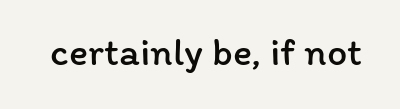certainly be, if not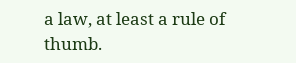a law, at least a rule of thumb.